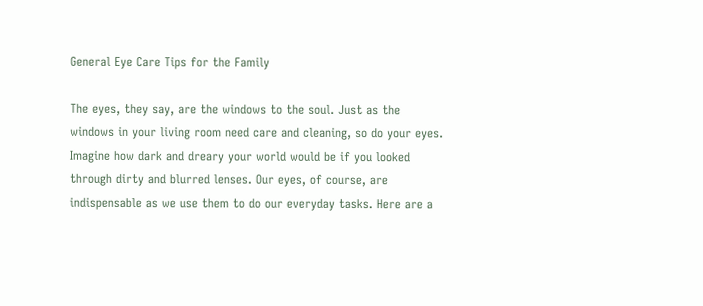General Eye Care Tips for the Family

The eyes, they say, are the windows to the soul. Just as the windows in your living room need care and cleaning, so do your eyes. Imagine how dark and dreary your world would be if you looked through dirty and blurred lenses. Our eyes, of course, are indispensable as we use them to do our everyday tasks. Here are a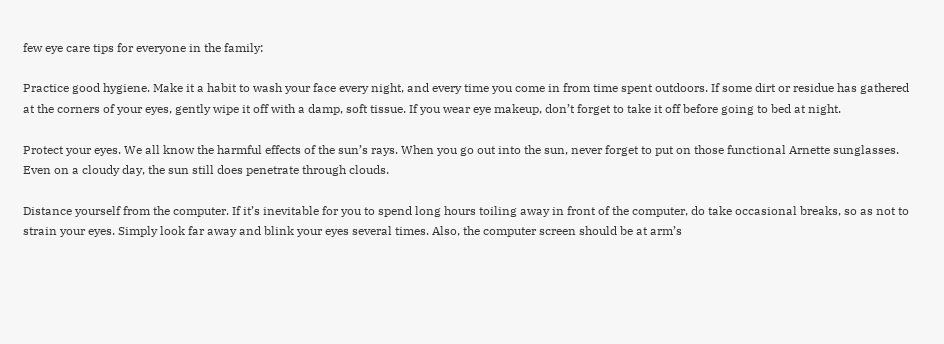few eye care tips for everyone in the family:

Practice good hygiene. Make it a habit to wash your face every night, and every time you come in from time spent outdoors. If some dirt or residue has gathered at the corners of your eyes, gently wipe it off with a damp, soft tissue. If you wear eye makeup, don’t forget to take it off before going to bed at night.

Protect your eyes. We all know the harmful effects of the sun’s rays. When you go out into the sun, never forget to put on those functional Arnette sunglasses. Even on a cloudy day, the sun still does penetrate through clouds.

Distance yourself from the computer. If it’s inevitable for you to spend long hours toiling away in front of the computer, do take occasional breaks, so as not to strain your eyes. Simply look far away and blink your eyes several times. Also, the computer screen should be at arm’s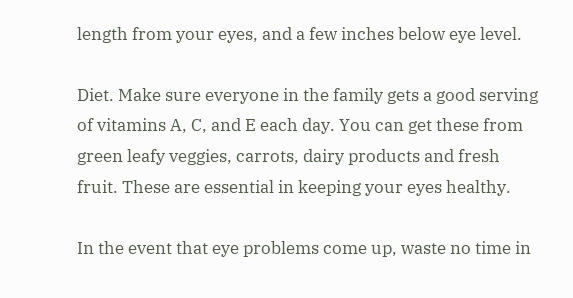length from your eyes, and a few inches below eye level.

Diet. Make sure everyone in the family gets a good serving of vitamins A, C, and E each day. You can get these from green leafy veggies, carrots, dairy products and fresh fruit. These are essential in keeping your eyes healthy.

In the event that eye problems come up, waste no time in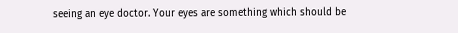seeing an eye doctor. Your eyes are something which should be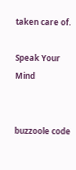taken care of.

Speak Your Mind


buzzoole code